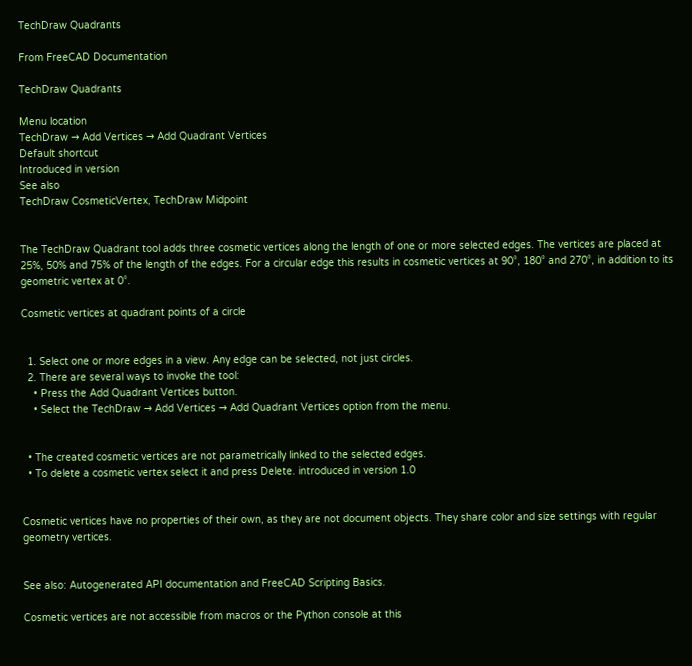TechDraw Quadrants

From FreeCAD Documentation

TechDraw Quadrants

Menu location
TechDraw → Add Vertices → Add Quadrant Vertices
Default shortcut
Introduced in version
See also
TechDraw CosmeticVertex, TechDraw Midpoint


The TechDraw Quadrant tool adds three cosmetic vertices along the length of one or more selected edges. The vertices are placed at 25%, 50% and 75% of the length of the edges. For a circular edge this results in cosmetic vertices at 90°, 180° and 270°, in addition to its geometric vertex at 0°.

Cosmetic vertices at quadrant points of a circle


  1. Select one or more edges in a view. Any edge can be selected, not just circles.
  2. There are several ways to invoke the tool:
    • Press the Add Quadrant Vertices button.
    • Select the TechDraw → Add Vertices → Add Quadrant Vertices option from the menu.


  • The created cosmetic vertices are not parametrically linked to the selected edges.
  • To delete a cosmetic vertex select it and press Delete. introduced in version 1.0


Cosmetic vertices have no properties of their own, as they are not document objects. They share color and size settings with regular geometry vertices.


See also: Autogenerated API documentation and FreeCAD Scripting Basics.

Cosmetic vertices are not accessible from macros or the Python console at this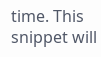time. This snippet will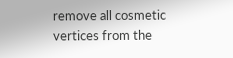remove all cosmetic vertices from the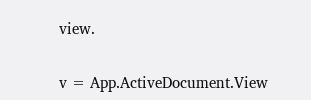view.

v = App.ActiveDocument.View